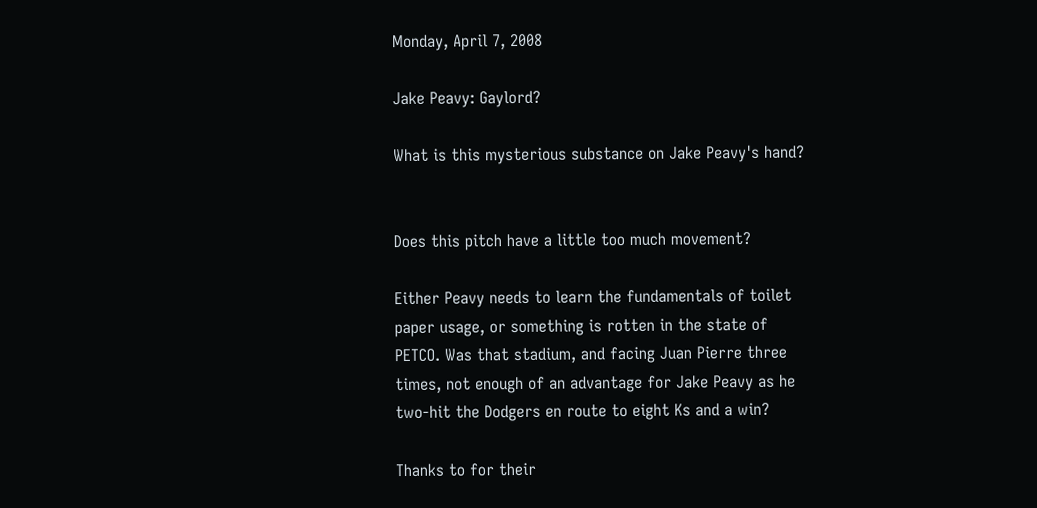Monday, April 7, 2008

Jake Peavy: Gaylord?

What is this mysterious substance on Jake Peavy's hand?


Does this pitch have a little too much movement?

Either Peavy needs to learn the fundamentals of toilet paper usage, or something is rotten in the state of PETCO. Was that stadium, and facing Juan Pierre three times, not enough of an advantage for Jake Peavy as he two-hit the Dodgers en route to eight Ks and a win?

Thanks to for their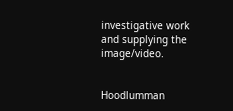investigative work and supplying the image/video.


Hoodlumman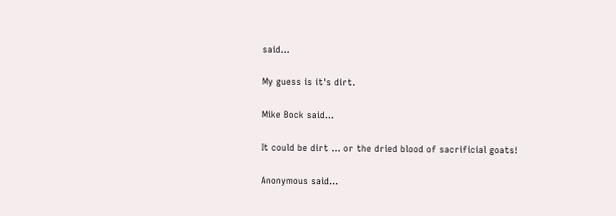said...

My guess is it's dirt.

Mike Bock said...

It could be dirt ... or the dried blood of sacrificial goats!

Anonymous said...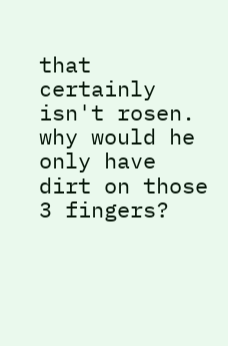that certainly isn't rosen. why would he only have dirt on those 3 fingers?